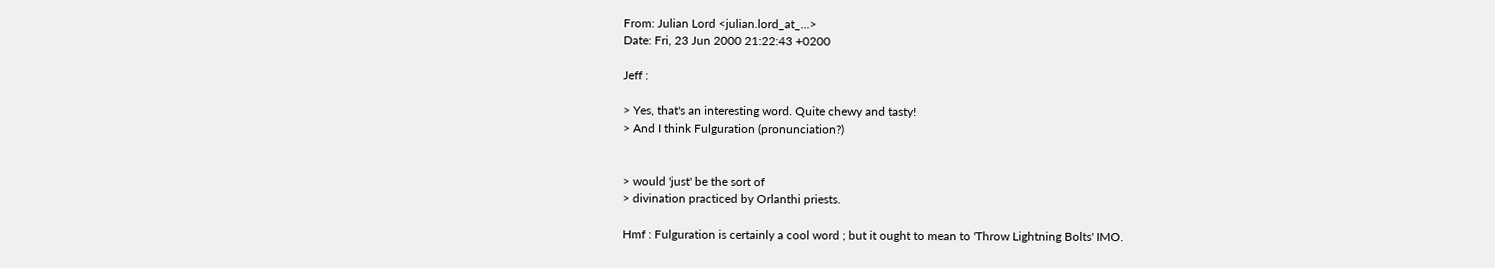From: Julian Lord <julian.lord_at_...>
Date: Fri, 23 Jun 2000 21:22:43 +0200

Jeff :

> Yes, that's an interesting word. Quite chewy and tasty!
> And I think Fulguration (pronunciation?)


> would 'just' be the sort of
> divination practiced by Orlanthi priests.

Hmf : Fulguration is certainly a cool word ; but it ought to mean to 'Throw Lightning Bolts' IMO.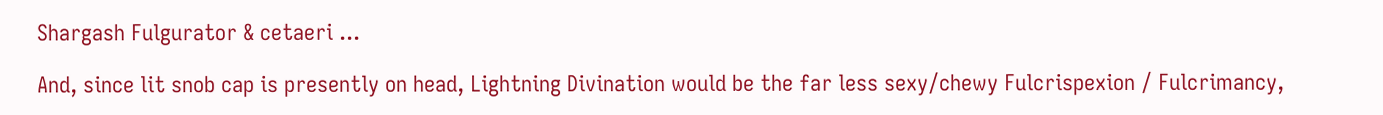Shargash Fulgurator & cetaeri ...

And, since lit snob cap is presently on head, Lightning Divination would be the far less sexy/chewy Fulcrispexion / Fulcrimancy,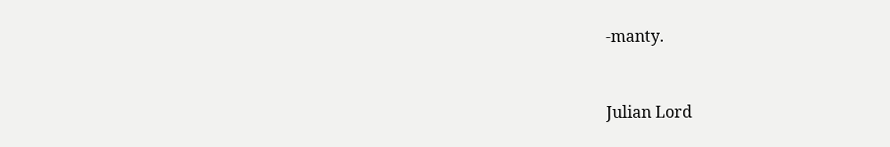-manty.


Julian Lord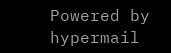Powered by hypermail